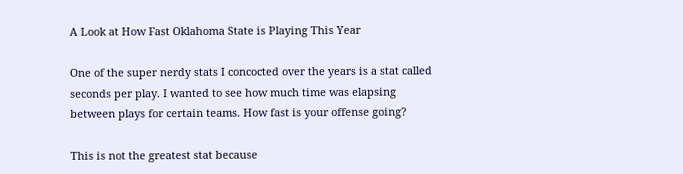A Look at How Fast Oklahoma State is Playing This Year

One of the super nerdy stats I concocted over the years is a stat called seconds per play. I wanted to see how much time was elapsing between plays for certain teams. How fast is your offense going?

This is not the greatest stat because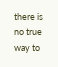there is no true way to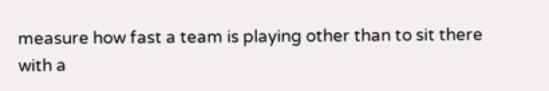measure how fast a team is playing other than to sit there with a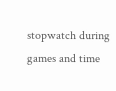stopwatch during games and time